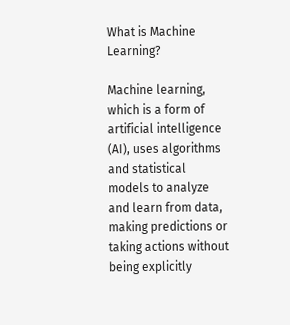What is Machine Learning?

Machine learning, which is a form of artificial intelligence (AI), uses algorithms and statistical models to analyze and learn from data, making predictions or taking actions without being explicitly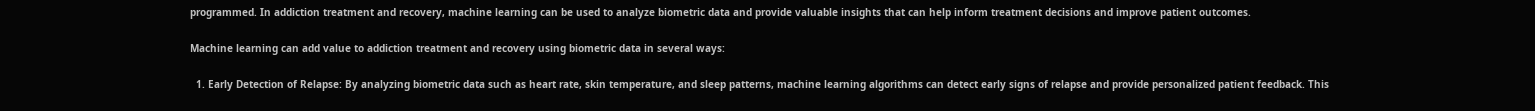programmed. In addiction treatment and recovery, machine learning can be used to analyze biometric data and provide valuable insights that can help inform treatment decisions and improve patient outcomes.

Machine learning can add value to addiction treatment and recovery using biometric data in several ways:

  1. Early Detection of Relapse: By analyzing biometric data such as heart rate, skin temperature, and sleep patterns, machine learning algorithms can detect early signs of relapse and provide personalized patient feedback. This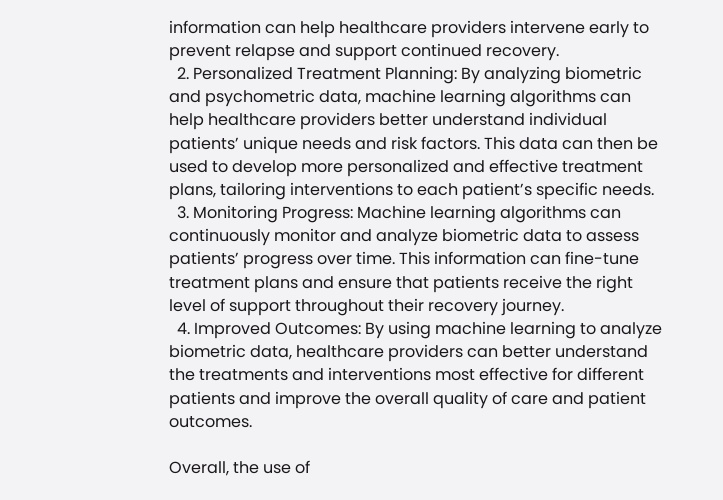information can help healthcare providers intervene early to prevent relapse and support continued recovery.
  2. Personalized Treatment Planning: By analyzing biometric and psychometric data, machine learning algorithms can help healthcare providers better understand individual patients’ unique needs and risk factors. This data can then be used to develop more personalized and effective treatment plans, tailoring interventions to each patient’s specific needs.
  3. Monitoring Progress: Machine learning algorithms can continuously monitor and analyze biometric data to assess patients’ progress over time. This information can fine-tune treatment plans and ensure that patients receive the right level of support throughout their recovery journey.
  4. Improved Outcomes: By using machine learning to analyze biometric data, healthcare providers can better understand the treatments and interventions most effective for different patients and improve the overall quality of care and patient outcomes.

Overall, the use of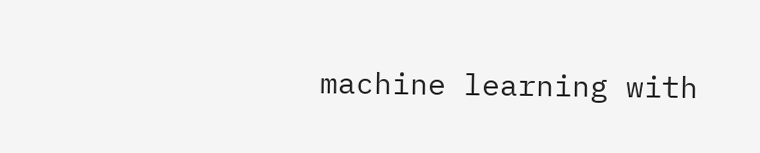machine learning with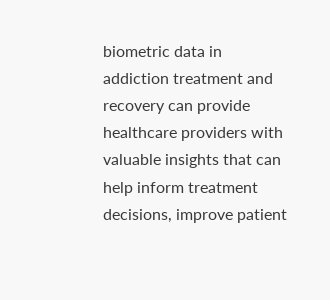biometric data in addiction treatment and recovery can provide healthcare providers with valuable insights that can help inform treatment decisions, improve patient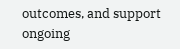outcomes, and support ongoing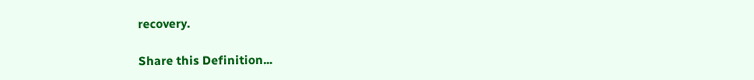recovery.

Share this Definition...